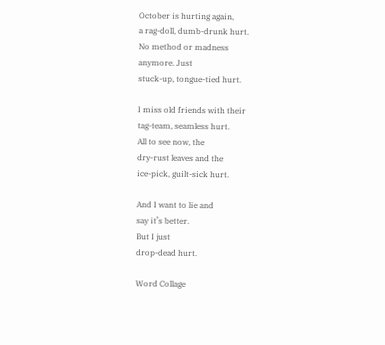October is hurting again,
a rag-doll, dumb-drunk hurt.
No method or madness
anymore. Just
stuck-up, tongue-tied hurt.

I miss old friends with their
tag-team, seamless hurt.
All to see now, the
dry-rust leaves and the
ice-pick, guilt-sick hurt.

And I want to lie and
say it’s better.
But I just
drop-dead hurt.

Word Collage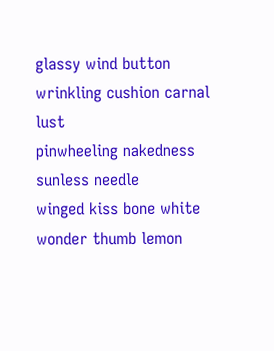glassy wind button
wrinkling cushion carnal lust
pinwheeling nakedness
sunless needle
winged kiss bone white
wonder thumb lemon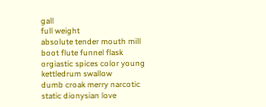gall
full weight
absolute tender mouth mill
boot flute funnel flask
orgiastic spices color young
kettledrum swallow
dumb croak merry narcotic
static dionysian love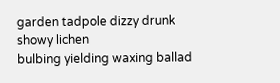garden tadpole dizzy drunk
showy lichen
bulbing yielding waxing ballad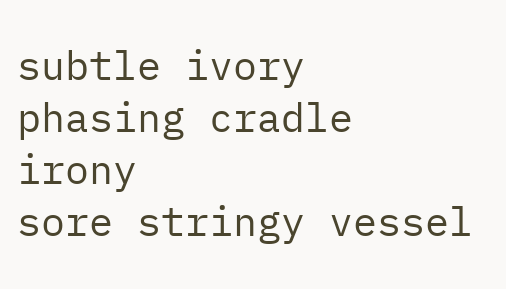subtle ivory phasing cradle irony
sore stringy vessel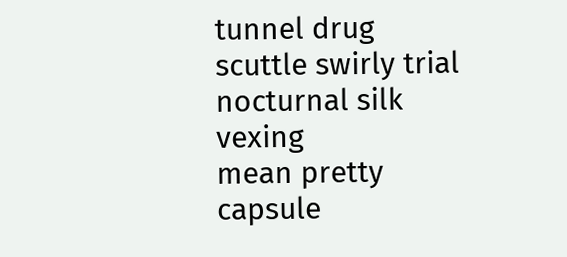tunnel drug
scuttle swirly trial
nocturnal silk vexing
mean pretty capsule